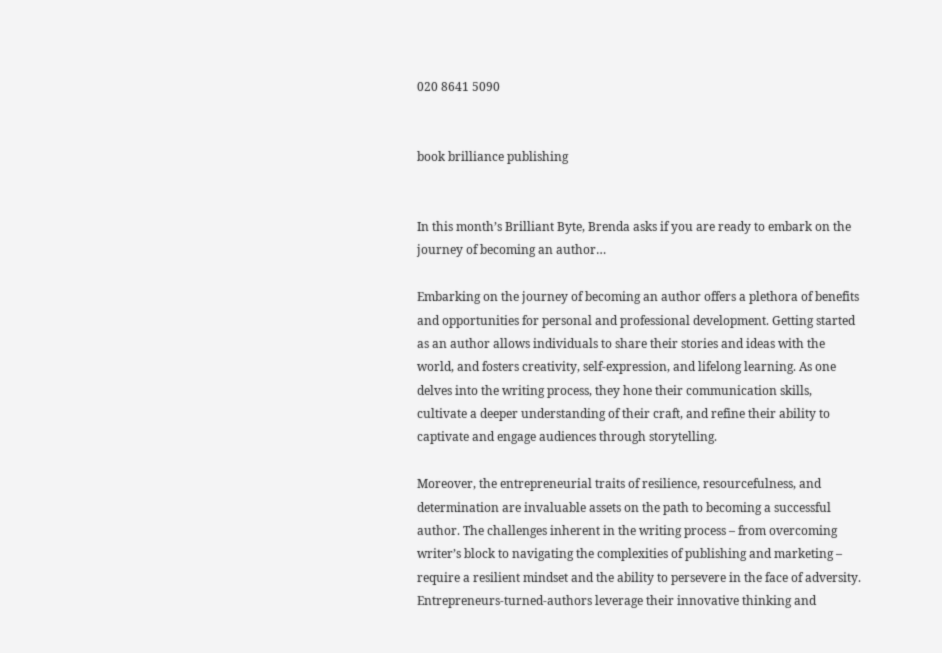020 8641 5090


book brilliance publishing


In this month’s Brilliant Byte, Brenda asks if you are ready to embark on the journey of becoming an author…

Embarking on the journey of becoming an author offers a plethora of benefits and opportunities for personal and professional development. Getting started as an author allows individuals to share their stories and ideas with the world, and fosters creativity, self-expression, and lifelong learning. As one delves into the writing process, they hone their communication skills, cultivate a deeper understanding of their craft, and refine their ability to captivate and engage audiences through storytelling.

Moreover, the entrepreneurial traits of resilience, resourcefulness, and determination are invaluable assets on the path to becoming a successful author. The challenges inherent in the writing process – from overcoming writer’s block to navigating the complexities of publishing and marketing – require a resilient mindset and the ability to persevere in the face of adversity. Entrepreneurs-turned-authors leverage their innovative thinking and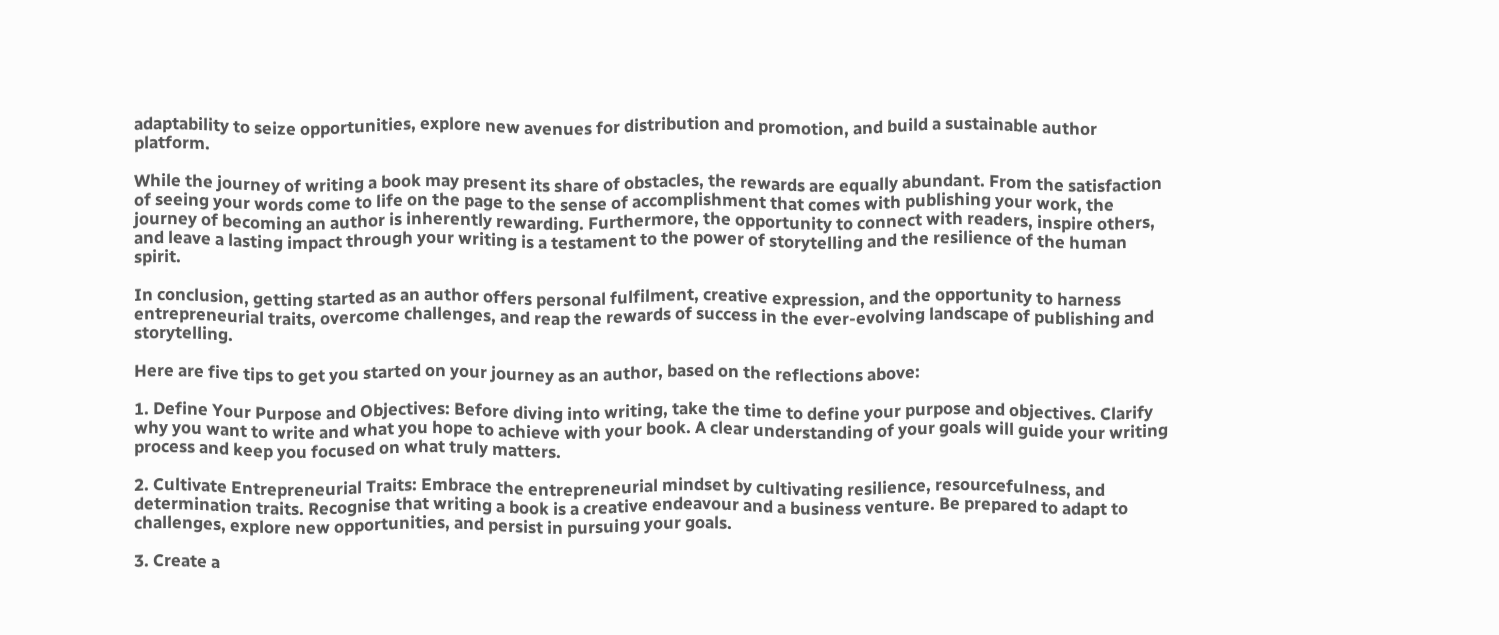adaptability to seize opportunities, explore new avenues for distribution and promotion, and build a sustainable author platform.

While the journey of writing a book may present its share of obstacles, the rewards are equally abundant. From the satisfaction of seeing your words come to life on the page to the sense of accomplishment that comes with publishing your work, the journey of becoming an author is inherently rewarding. Furthermore, the opportunity to connect with readers, inspire others, and leave a lasting impact through your writing is a testament to the power of storytelling and the resilience of the human spirit.

In conclusion, getting started as an author offers personal fulfilment, creative expression, and the opportunity to harness entrepreneurial traits, overcome challenges, and reap the rewards of success in the ever-evolving landscape of publishing and storytelling.

Here are five tips to get you started on your journey as an author, based on the reflections above:

1. Define Your Purpose and Objectives: Before diving into writing, take the time to define your purpose and objectives. Clarify why you want to write and what you hope to achieve with your book. A clear understanding of your goals will guide your writing process and keep you focused on what truly matters.

2. Cultivate Entrepreneurial Traits: Embrace the entrepreneurial mindset by cultivating resilience, resourcefulness, and determination traits. Recognise that writing a book is a creative endeavour and a business venture. Be prepared to adapt to challenges, explore new opportunities, and persist in pursuing your goals.

3. Create a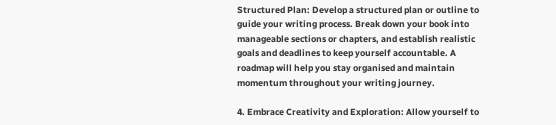Structured Plan: Develop a structured plan or outline to guide your writing process. Break down your book into manageable sections or chapters, and establish realistic goals and deadlines to keep yourself accountable. A roadmap will help you stay organised and maintain momentum throughout your writing journey.

4. Embrace Creativity and Exploration: Allow yourself to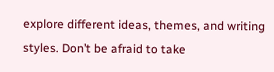explore different ideas, themes, and writing styles. Don’t be afraid to take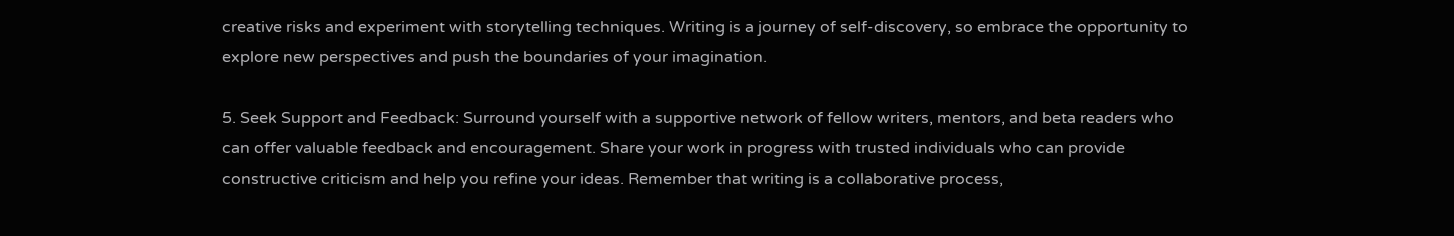creative risks and experiment with storytelling techniques. Writing is a journey of self-discovery, so embrace the opportunity to explore new perspectives and push the boundaries of your imagination.

5. Seek Support and Feedback: Surround yourself with a supportive network of fellow writers, mentors, and beta readers who can offer valuable feedback and encouragement. Share your work in progress with trusted individuals who can provide constructive criticism and help you refine your ideas. Remember that writing is a collaborative process,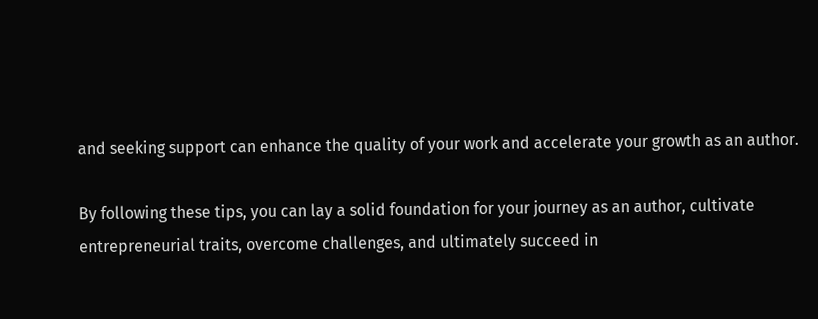and seeking support can enhance the quality of your work and accelerate your growth as an author.

By following these tips, you can lay a solid foundation for your journey as an author, cultivate entrepreneurial traits, overcome challenges, and ultimately succeed in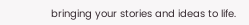bringing your stories and ideas to life.